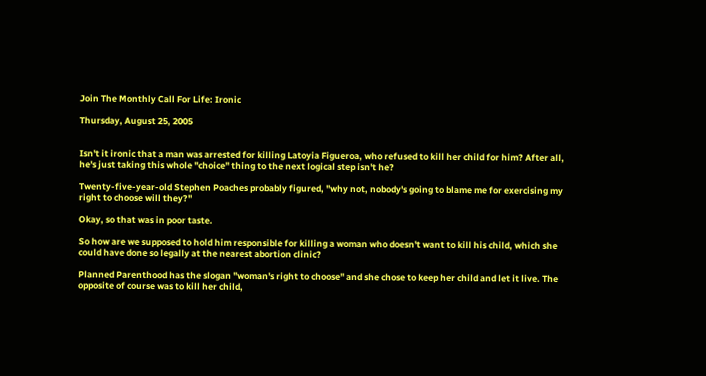Join The Monthly Call For Life: Ironic

Thursday, August 25, 2005


Isn't it ironic that a man was arrested for killing Latoyia Figueroa, who refused to kill her child for him? After all, he's just taking this whole "choice" thing to the next logical step isn't he?

Twenty-five-year-old Stephen Poaches probably figured, "why not, nobody's going to blame me for exercising my right to choose will they?"

Okay, so that was in poor taste.

So how are we supposed to hold him responsible for killing a woman who doesn't want to kill his child, which she could have done so legally at the nearest abortion clinic?

Planned Parenthood has the slogan "woman's right to choose" and she chose to keep her child and let it live. The opposite of course was to kill her child,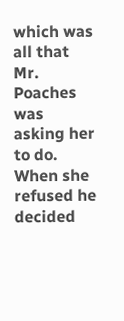which was all that Mr. Poaches was asking her to do. When she refused he decided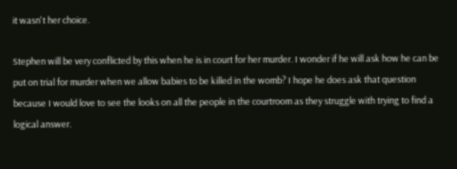it wasn't her choice.

Stephen will be very conflicted by this when he is in court for her murder. I wonder if he will ask how he can be put on trial for murder when we allow babies to be killed in the womb? I hope he does ask that question because I would love to see the looks on all the people in the courtroom as they struggle with trying to find a logical answer.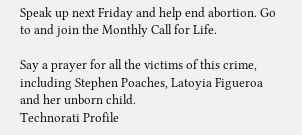Speak up next Friday and help end abortion. Go to and join the Monthly Call for Life.

Say a prayer for all the victims of this crime, including Stephen Poaches, Latoyia Figueroa and her unborn child.
Technorati Profile